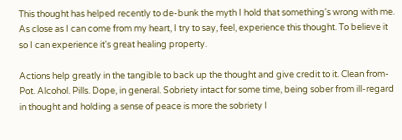This thought has helped recently to de-bunk the myth I hold that something's wrong with me. As close as I can come from my heart, I try to say, feel, experience this thought. To believe it so I can experience it's great healing property.

Actions help greatly in the tangible to back up the thought and give credit to it. Clean from- Pot. Alcohol. Pills. Dope, in general. Sobriety intact for some time, being sober from ill-regard in thought and holding a sense of peace is more the sobriety I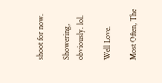shoot for now.

Showering, obviously. lol.

Well Love.

Most Often, The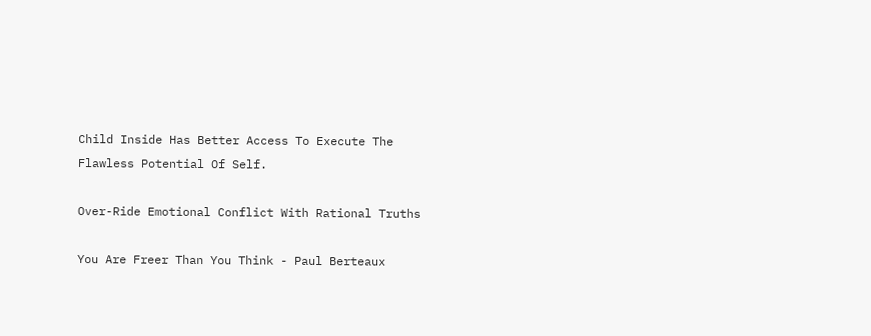Child Inside Has Better Access To Execute The Flawless Potential Of Self.

Over-Ride Emotional Conflict With Rational Truths

You Are Freer Than You Think - Paul Berteaux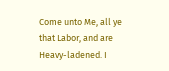Come unto Me, all ye that Labor, and are Heavy-ladened. I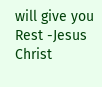will give you Rest -Jesus Christ